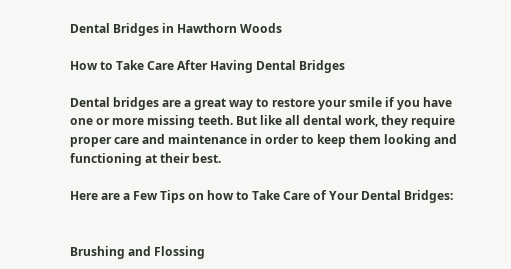Dental Bridges in Hawthorn Woods

How to Take Care After Having Dental Bridges

Dental bridges are a great way to restore your smile if you have one or more missing teeth. But like all dental work, they require proper care and maintenance in order to keep them looking and functioning at their best.

Here are a Few Tips on how to Take Care of Your Dental Bridges:


Brushing and Flossing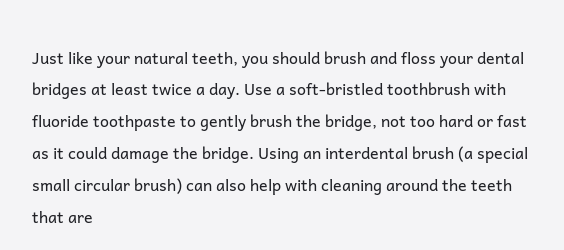Just like your natural teeth, you should brush and floss your dental bridges at least twice a day. Use a soft-bristled toothbrush with fluoride toothpaste to gently brush the bridge, not too hard or fast as it could damage the bridge. Using an interdental brush (a special small circular brush) can also help with cleaning around the teeth that are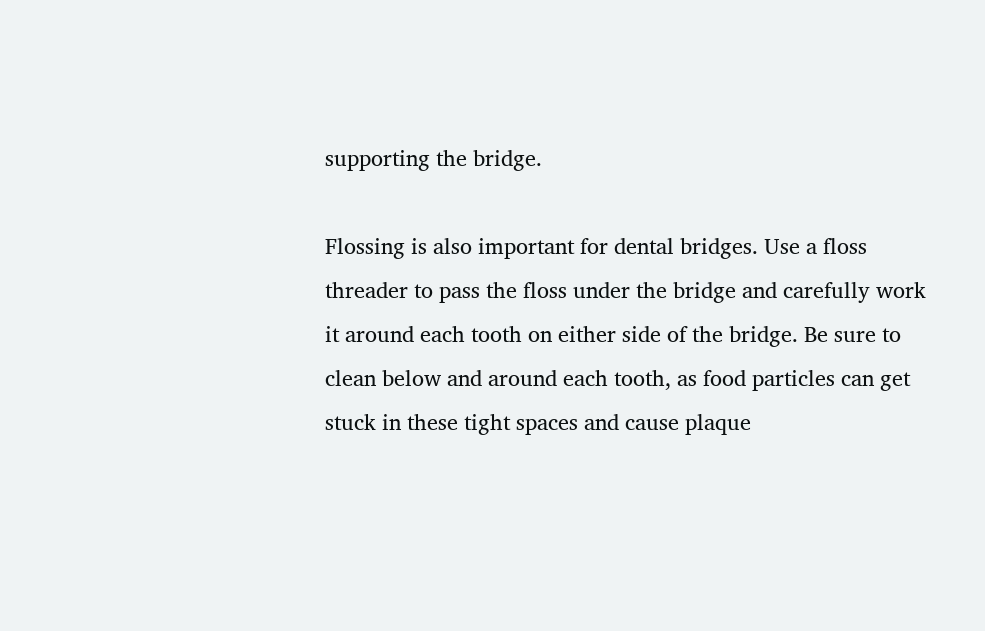supporting the bridge.

Flossing is also important for dental bridges. Use a floss threader to pass the floss under the bridge and carefully work it around each tooth on either side of the bridge. Be sure to clean below and around each tooth, as food particles can get stuck in these tight spaces and cause plaque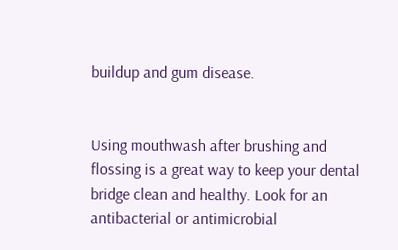buildup and gum disease.


Using mouthwash after brushing and flossing is a great way to keep your dental bridge clean and healthy. Look for an antibacterial or antimicrobial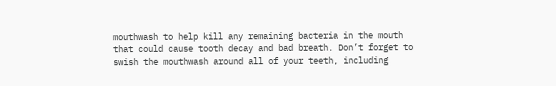mouthwash to help kill any remaining bacteria in the mouth that could cause tooth decay and bad breath. Don’t forget to swish the mouthwash around all of your teeth, including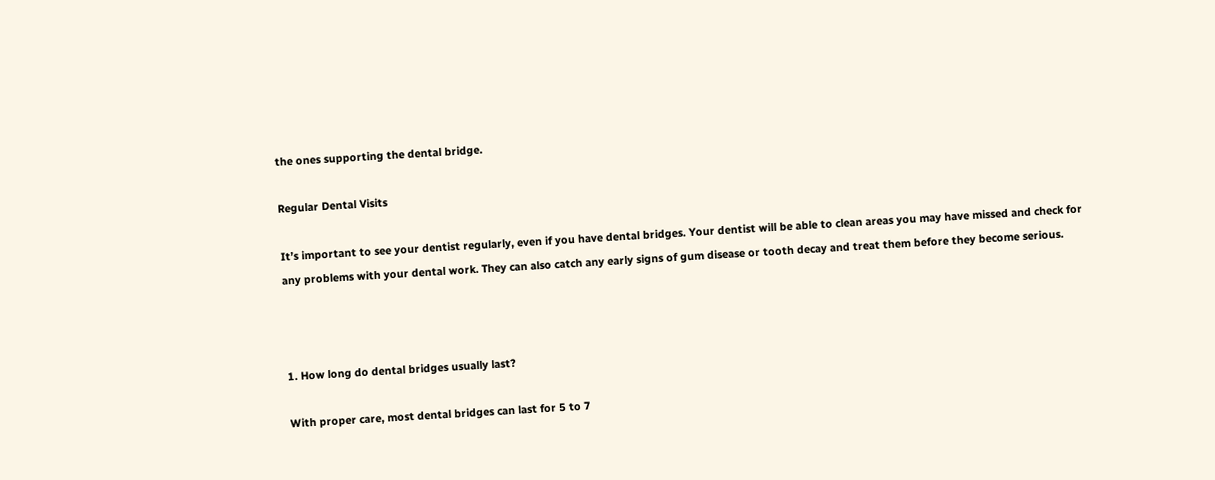the ones supporting the dental bridge.

Regular Dental Visits

It’s important to see your dentist regularly, even if you have dental bridges. Your dentist will be able to clean areas you may have missed and check for any problems with your dental work. They can also catch any early signs of gum disease or tooth decay and treat them before they become serious.



1. How long do dental bridges usually last?

With proper care, most dental bridges can last for 5 to 7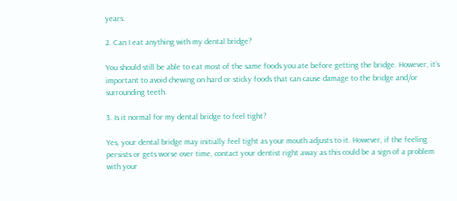years.

2. Can I eat anything with my dental bridge?

You should still be able to eat most of the same foods you ate before getting the bridge. However, it’s important to avoid chewing on hard or sticky foods that can cause damage to the bridge and/or surrounding teeth.

3. Is it normal for my dental bridge to feel tight?

Yes, your dental bridge may initially feel tight as your mouth adjusts to it. However, if the feeling persists or gets worse over time, contact your dentist right away as this could be a sign of a problem with your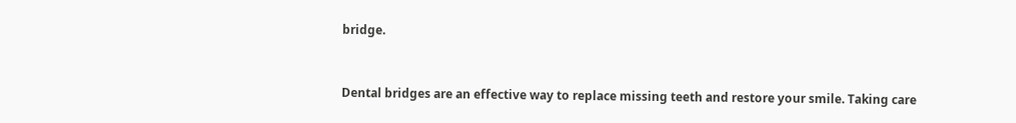bridge.


Dental bridges are an effective way to replace missing teeth and restore your smile. Taking care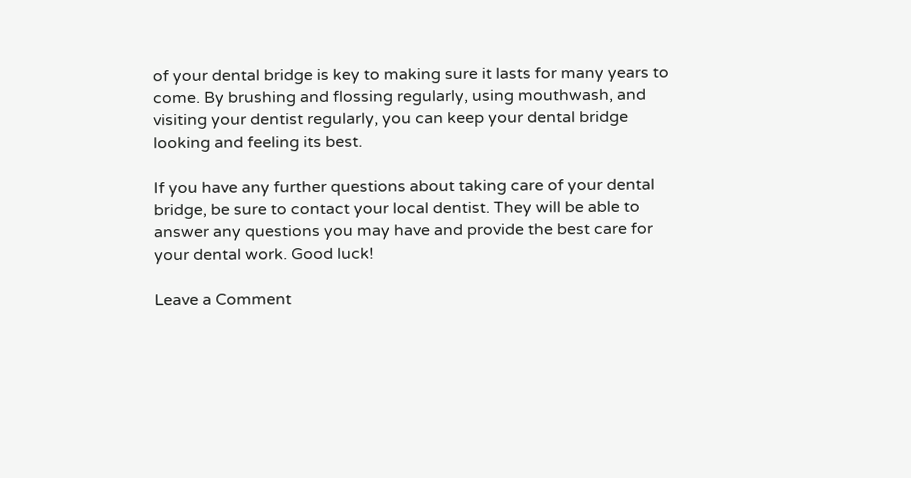of your dental bridge is key to making sure it lasts for many years to come. By brushing and flossing regularly, using mouthwash, and visiting your dentist regularly, you can keep your dental bridge looking and feeling its best.

If you have any further questions about taking care of your dental bridge, be sure to contact your local dentist. They will be able to answer any questions you may have and provide the best care for your dental work. Good luck!

Leave a Comment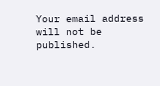Your email address will not be published.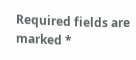Required fields are marked *